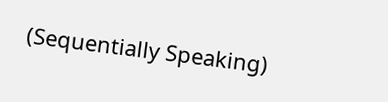(Sequentially Speaking)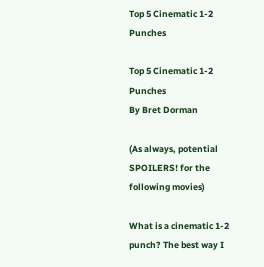Top 5 Cinematic 1-2 Punches

Top 5 Cinematic 1-2 Punches
By Bret Dorman

(As always, potential SPOILERS! for the following movies)

What is a cinematic 1-2 punch? The best way I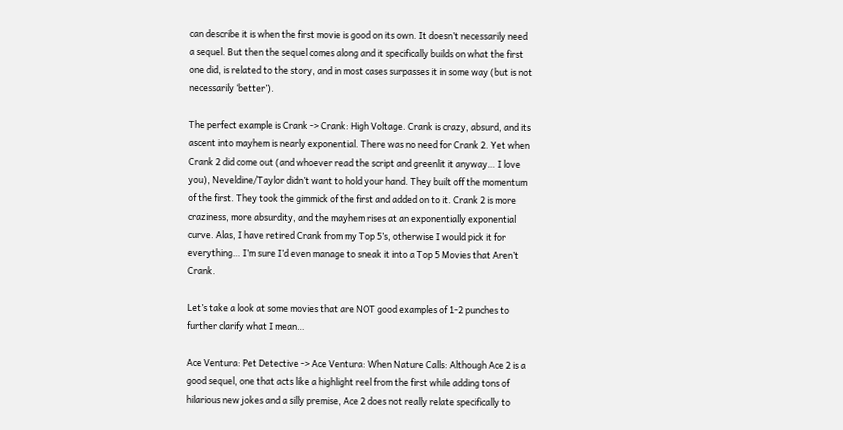can describe it is when the first movie is good on its own. It doesn’t necessarily need a sequel. But then the sequel comes along and it specifically builds on what the first one did, is related to the story, and in most cases surpasses it in some way (but is not necessarily ‘better’).

The perfect example is Crank -> Crank: High Voltage. Crank is crazy, absurd, and its ascent into mayhem is nearly exponential. There was no need for Crank 2. Yet when Crank 2 did come out (and whoever read the script and greenlit it anyway… I love you), Neveldine/Taylor didn’t want to hold your hand. They built off the momentum of the first. They took the gimmick of the first and added on to it. Crank 2 is more craziness, more absurdity, and the mayhem rises at an exponentially exponential curve. Alas, I have retired Crank from my Top 5’s, otherwise I would pick it for everything… I’m sure I’d even manage to sneak it into a Top 5 Movies that Aren’t Crank.

Let’s take a look at some movies that are NOT good examples of 1-2 punches to further clarify what I mean…

Ace Ventura: Pet Detective -> Ace Ventura: When Nature Calls: Although Ace 2 is a good sequel, one that acts like a highlight reel from the first while adding tons of hilarious new jokes and a silly premise, Ace 2 does not really relate specifically to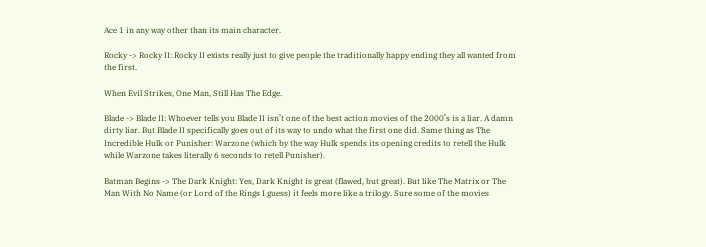Ace 1 in any way other than its main character.

Rocky -> Rocky II: Rocky II exists really just to give people the traditionally happy ending they all wanted from the first.

When Evil Strikes, One Man, Still Has The Edge.

Blade -> Blade II: Whoever tells you Blade II isn’t one of the best action movies of the 2000’s is a liar. A damn dirty liar. But Blade II specifically goes out of its way to undo what the first one did. Same thing as The Incredible Hulk or Punisher: Warzone (which by the way Hulk spends its opening credits to retell the Hulk while Warzone takes literally 6 seconds to retell Punisher).

Batman Begins -> The Dark Knight: Yes, Dark Knight is great (flawed, but great). But like The Matrix or The Man With No Name (or Lord of the Rings I guess) it feels more like a trilogy. Sure some of the movies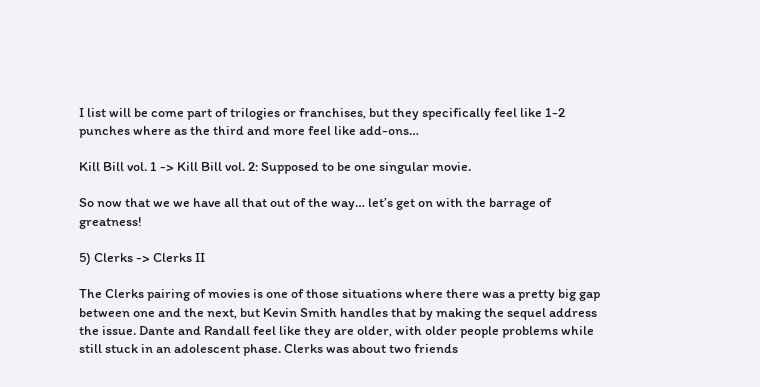I list will be come part of trilogies or franchises, but they specifically feel like 1-2 punches where as the third and more feel like add-ons…

Kill Bill vol. 1 -> Kill Bill vol. 2: Supposed to be one singular movie.

So now that we we have all that out of the way… let’s get on with the barrage of greatness!

5) Clerks -> Clerks II

The Clerks pairing of movies is one of those situations where there was a pretty big gap between one and the next, but Kevin Smith handles that by making the sequel address the issue. Dante and Randall feel like they are older, with older people problems while still stuck in an adolescent phase. Clerks was about two friends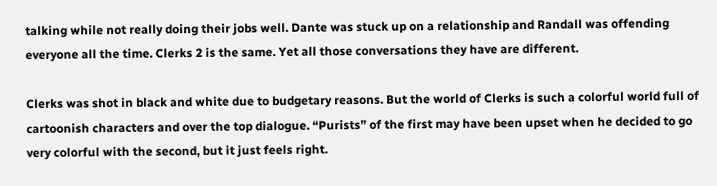talking while not really doing their jobs well. Dante was stuck up on a relationship and Randall was offending everyone all the time. Clerks 2 is the same. Yet all those conversations they have are different.

Clerks was shot in black and white due to budgetary reasons. But the world of Clerks is such a colorful world full of cartoonish characters and over the top dialogue. “Purists” of the first may have been upset when he decided to go very colorful with the second, but it just feels right.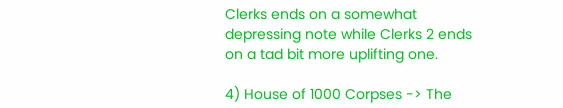Clerks ends on a somewhat depressing note while Clerks 2 ends on a tad bit more uplifting one.

4) House of 1000 Corpses -> The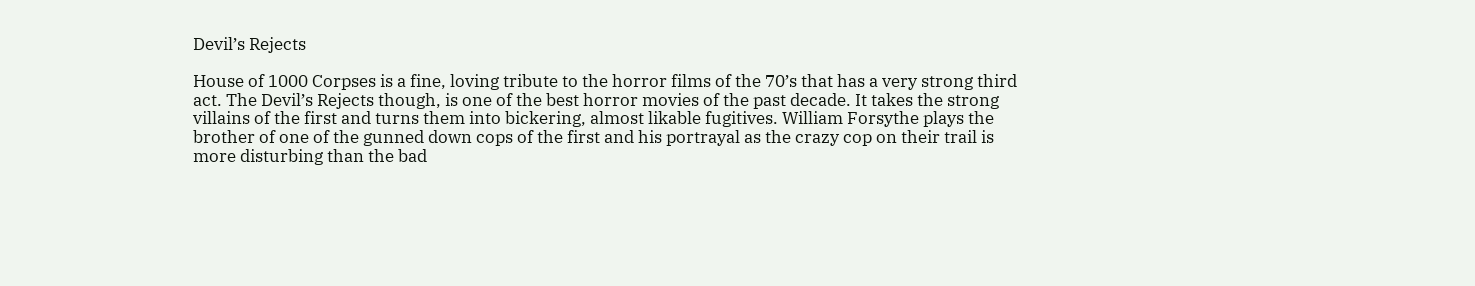Devil’s Rejects

House of 1000 Corpses is a fine, loving tribute to the horror films of the 70’s that has a very strong third act. The Devil’s Rejects though, is one of the best horror movies of the past decade. It takes the strong villains of the first and turns them into bickering, almost likable fugitives. William Forsythe plays the brother of one of the gunned down cops of the first and his portrayal as the crazy cop on their trail is more disturbing than the bad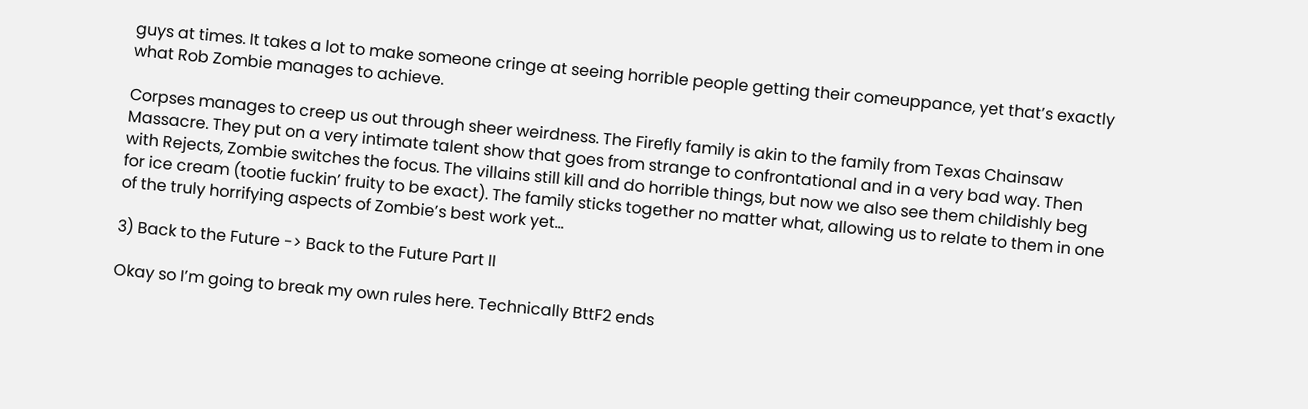guys at times. It takes a lot to make someone cringe at seeing horrible people getting their comeuppance, yet that’s exactly what Rob Zombie manages to achieve.

Corpses manages to creep us out through sheer weirdness. The Firefly family is akin to the family from Texas Chainsaw Massacre. They put on a very intimate talent show that goes from strange to confrontational and in a very bad way. Then with Rejects, Zombie switches the focus. The villains still kill and do horrible things, but now we also see them childishly beg for ice cream (tootie fuckin’ fruity to be exact). The family sticks together no matter what, allowing us to relate to them in one of the truly horrifying aspects of Zombie’s best work yet…

3) Back to the Future -> Back to the Future Part II

Okay so I’m going to break my own rules here. Technically BttF2 ends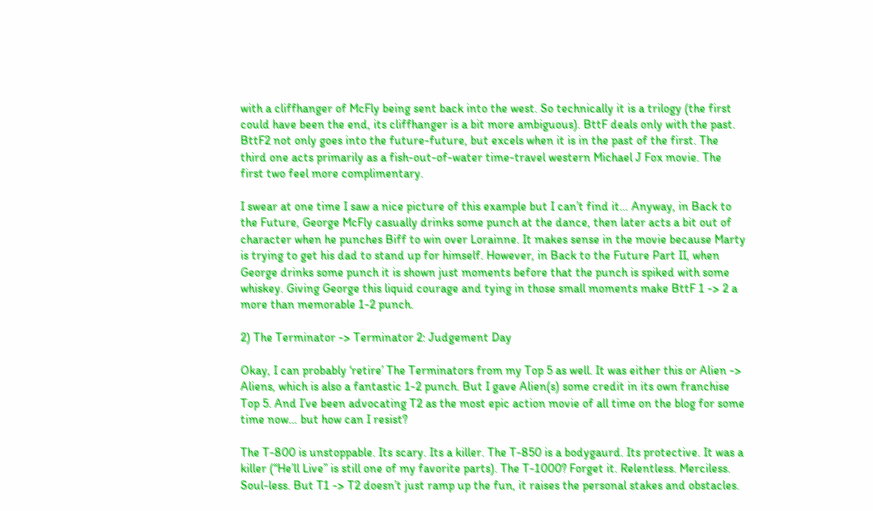with a cliffhanger of McFly being sent back into the west. So technically it is a trilogy (the first could have been the end, its cliffhanger is a bit more ambiguous). BttF deals only with the past. BttF2 not only goes into the future-future, but excels when it is in the past of the first. The third one acts primarily as a fish-out-of-water time-travel western Michael J Fox movie. The first two feel more complimentary.

I swear at one time I saw a nice picture of this example but I can’t find it… Anyway, in Back to the Future, George McFly casually drinks some punch at the dance, then later acts a bit out of character when he punches Biff to win over Lorainne. It makes sense in the movie because Marty is trying to get his dad to stand up for himself. However, in Back to the Future Part II, when George drinks some punch it is shown just moments before that the punch is spiked with some whiskey. Giving George this liquid courage and tying in those small moments make BttF 1 -> 2 a more than memorable 1-2 punch.

2) The Terminator -> Terminator 2: Judgement Day

Okay, I can probably ‘retire’ The Terminators from my Top 5 as well. It was either this or Alien -> Aliens, which is also a fantastic 1-2 punch. But I gave Alien(s) some credit in its own franchise Top 5. And I’ve been advocating T2 as the most epic action movie of all time on the blog for some time now… but how can I resist?

The T-800 is unstoppable. Its scary. Its a killer. The T-850 is a bodygaurd. Its protective. It was a killer (“He’ll Live” is still one of my favorite parts). The T-1000? Forget it. Relentless. Merciless. Soul-less. But T1 -> T2 doesn’t just ramp up the fun, it raises the personal stakes and obstacles.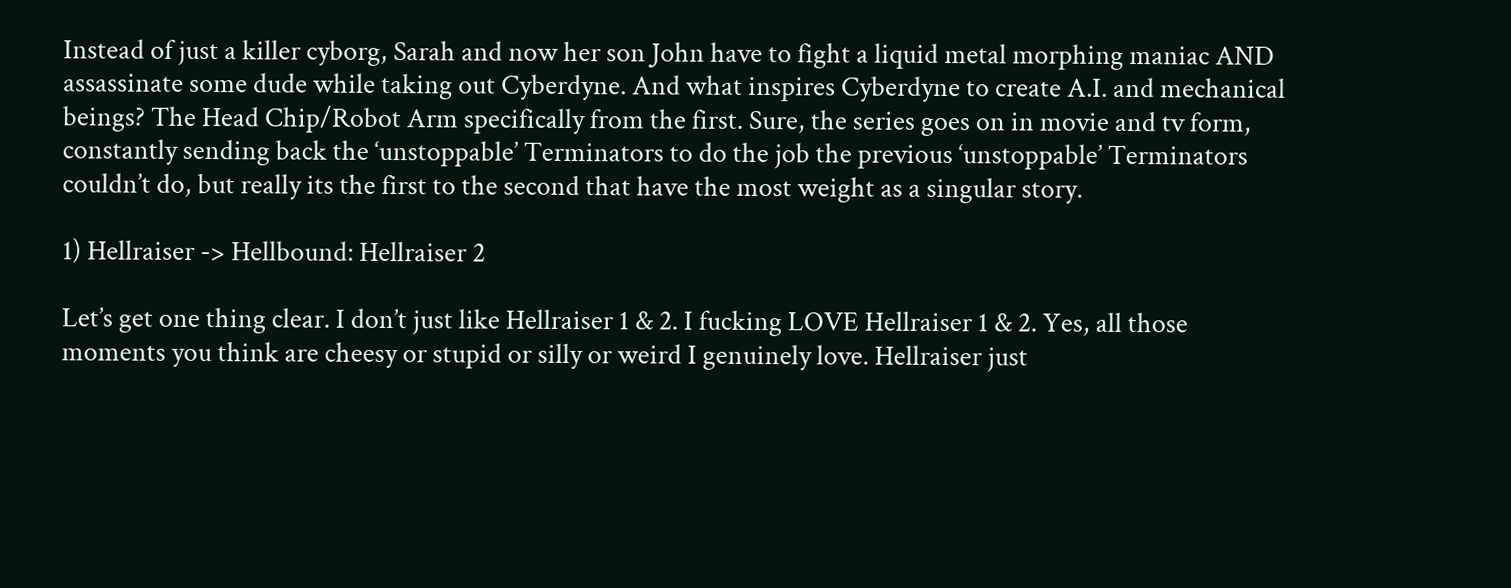Instead of just a killer cyborg, Sarah and now her son John have to fight a liquid metal morphing maniac AND assassinate some dude while taking out Cyberdyne. And what inspires Cyberdyne to create A.I. and mechanical beings? The Head Chip/Robot Arm specifically from the first. Sure, the series goes on in movie and tv form, constantly sending back the ‘unstoppable’ Terminators to do the job the previous ‘unstoppable’ Terminators couldn’t do, but really its the first to the second that have the most weight as a singular story.

1) Hellraiser -> Hellbound: Hellraiser 2

Let’s get one thing clear. I don’t just like Hellraiser 1 & 2. I fucking LOVE Hellraiser 1 & 2. Yes, all those moments you think are cheesy or stupid or silly or weird I genuinely love. Hellraiser just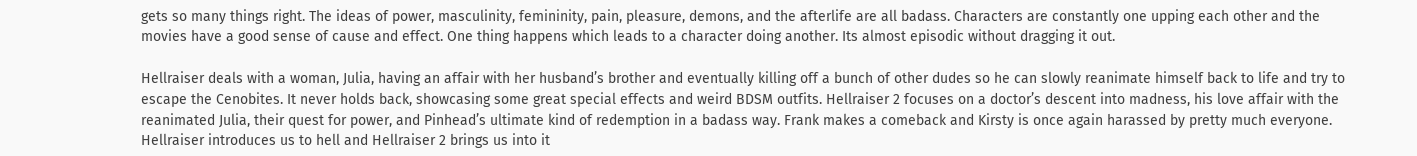gets so many things right. The ideas of power, masculinity, femininity, pain, pleasure, demons, and the afterlife are all badass. Characters are constantly one upping each other and the movies have a good sense of cause and effect. One thing happens which leads to a character doing another. Its almost episodic without dragging it out.

Hellraiser deals with a woman, Julia, having an affair with her husband’s brother and eventually killing off a bunch of other dudes so he can slowly reanimate himself back to life and try to escape the Cenobites. It never holds back, showcasing some great special effects and weird BDSM outfits. Hellraiser 2 focuses on a doctor’s descent into madness, his love affair with the reanimated Julia, their quest for power, and Pinhead’s ultimate kind of redemption in a badass way. Frank makes a comeback and Kirsty is once again harassed by pretty much everyone. Hellraiser introduces us to hell and Hellraiser 2 brings us into it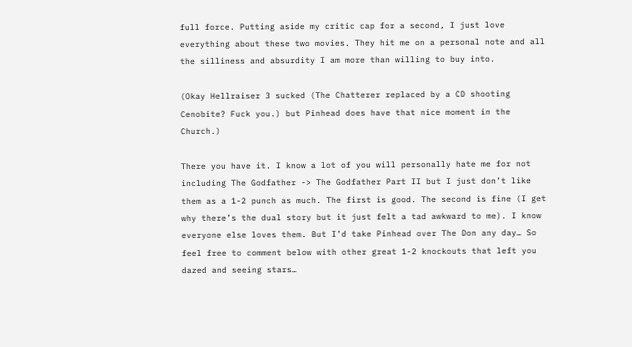full force. Putting aside my critic cap for a second, I just love everything about these two movies. They hit me on a personal note and all the silliness and absurdity I am more than willing to buy into.

(Okay Hellraiser 3 sucked (The Chatterer replaced by a CD shooting Cenobite? Fuck you.) but Pinhead does have that nice moment in the Church.)

There you have it. I know a lot of you will personally hate me for not including The Godfather -> The Godfather Part II but I just don’t like them as a 1-2 punch as much. The first is good. The second is fine (I get why there’s the dual story but it just felt a tad awkward to me). I know everyone else loves them. But I’d take Pinhead over The Don any day… So feel free to comment below with other great 1-2 knockouts that left you dazed and seeing stars…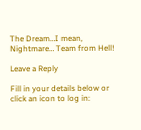The Dream…I mean, Nightmare… Team from Hell!

Leave a Reply

Fill in your details below or click an icon to log in: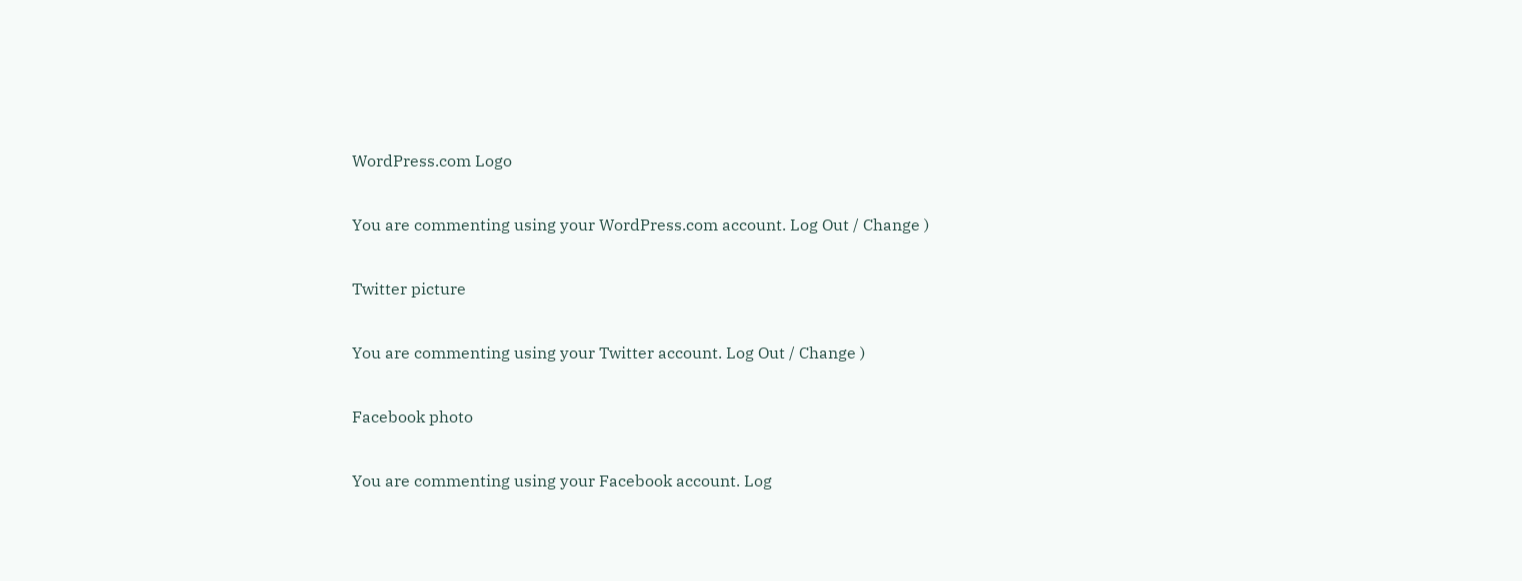WordPress.com Logo

You are commenting using your WordPress.com account. Log Out / Change )

Twitter picture

You are commenting using your Twitter account. Log Out / Change )

Facebook photo

You are commenting using your Facebook account. Log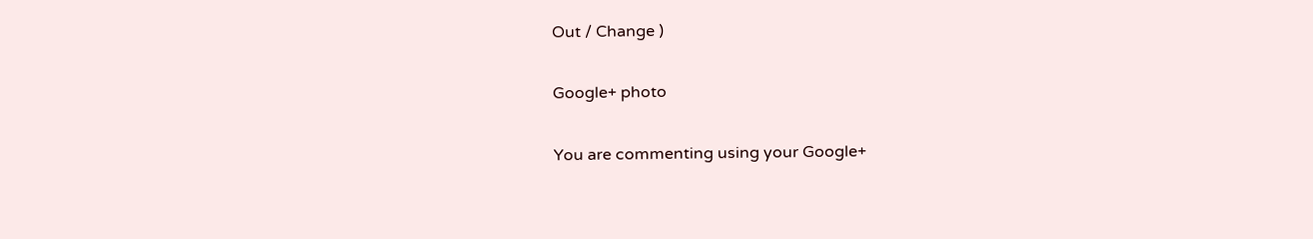Out / Change )

Google+ photo

You are commenting using your Google+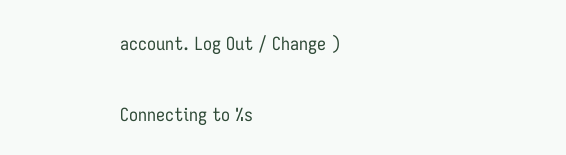account. Log Out / Change )

Connecting to %s